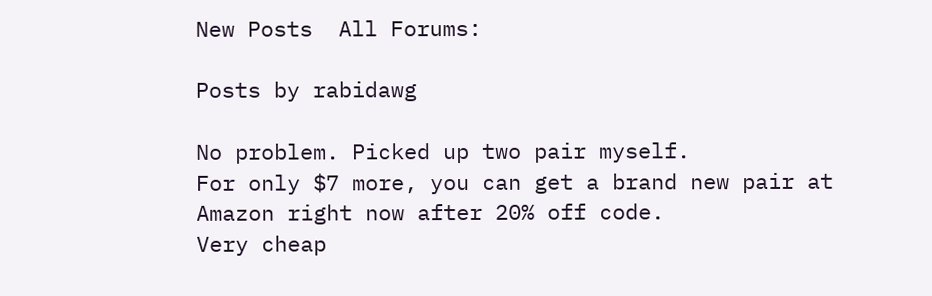New Posts  All Forums:

Posts by rabidawg

No problem. Picked up two pair myself.
For only $7 more, you can get a brand new pair at Amazon right now after 20% off code.
Very cheap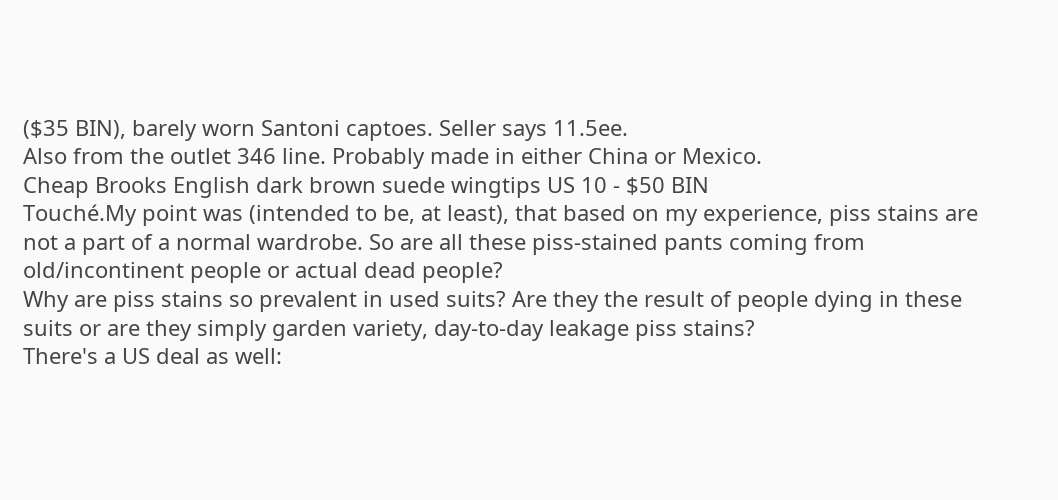($35 BIN), barely worn Santoni captoes. Seller says 11.5ee.
Also from the outlet 346 line. Probably made in either China or Mexico.
Cheap Brooks English dark brown suede wingtips US 10 - $50 BIN
Touché.My point was (intended to be, at least), that based on my experience, piss stains are not a part of a normal wardrobe. So are all these piss-stained pants coming from old/incontinent people or actual dead people?
Why are piss stains so prevalent in used suits? Are they the result of people dying in these suits or are they simply garden variety, day-to-day leakage piss stains?
There's a US deal as well: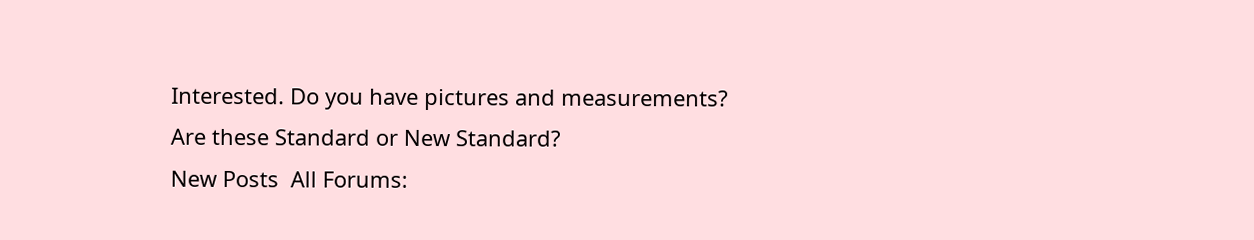Interested. Do you have pictures and measurements? Are these Standard or New Standard?
New Posts  All Forums: